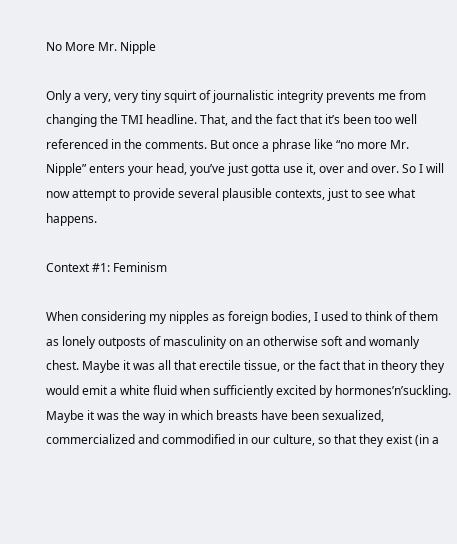No More Mr. Nipple

Only a very, very tiny squirt of journalistic integrity prevents me from changing the TMI headline. That, and the fact that it’s been too well referenced in the comments. But once a phrase like “no more Mr. Nipple” enters your head, you’ve just gotta use it, over and over. So I will now attempt to provide several plausible contexts, just to see what happens.

Context #1: Feminism

When considering my nipples as foreign bodies, I used to think of them as lonely outposts of masculinity on an otherwise soft and womanly chest. Maybe it was all that erectile tissue, or the fact that in theory they would emit a white fluid when sufficiently excited by hormones’n’suckling. Maybe it was the way in which breasts have been sexualized, commercialized and commodified in our culture, so that they exist (in a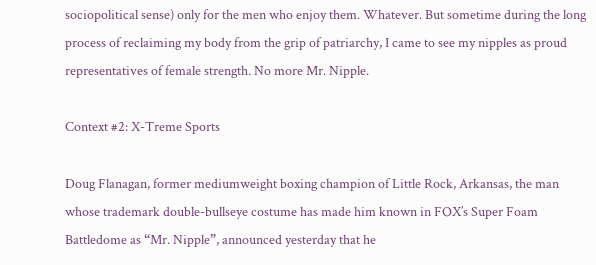sociopolitical sense) only for the men who enjoy them. Whatever. But sometime during the long process of reclaiming my body from the grip of patriarchy, I came to see my nipples as proud representatives of female strength. No more Mr. Nipple.

Context #2: X-Treme Sports

Doug Flanagan, former mediumweight boxing champion of Little Rock, Arkansas, the man whose trademark double-bullseye costume has made him known in FOX’s Super Foam Battledome as “Mr. Nipple”, announced yesterday that he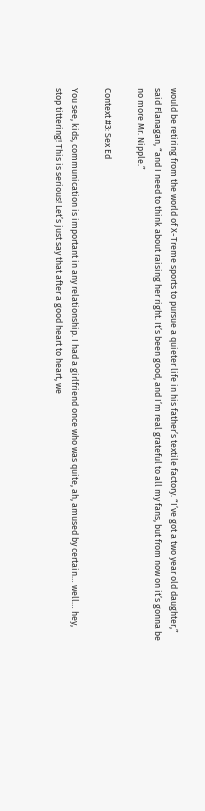would be retiring from the world of X-Treme sports to pursue a quieter life in his father’s textile factory. “I’ve got a two year old daughter,” said Flanagan, “and I need to think about raising her right. It’s been good, and I’m real grateful to all my fans, but from now on it’s gonna be no more Mr. Nipple.”

Context #3: Sex Ed

You see, kids, communication is important in any relationship. I had a girlfriend once who was quite, ah, amused by certain… well… hey, stop tittering! This is serious! Let’s just say that after a good heart to heart, we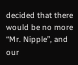decided that there would be no more “Mr. Nipple”, and our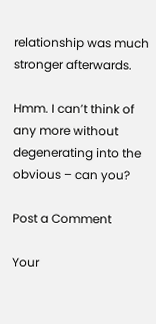relationship was much stronger afterwards.

Hmm. I can’t think of any more without degenerating into the obvious – can you?

Post a Comment

Your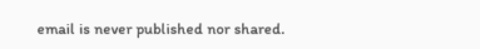email is never published nor shared.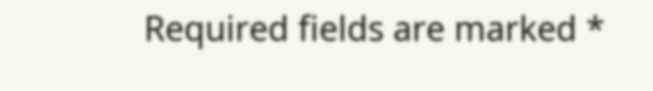Required fields are marked *